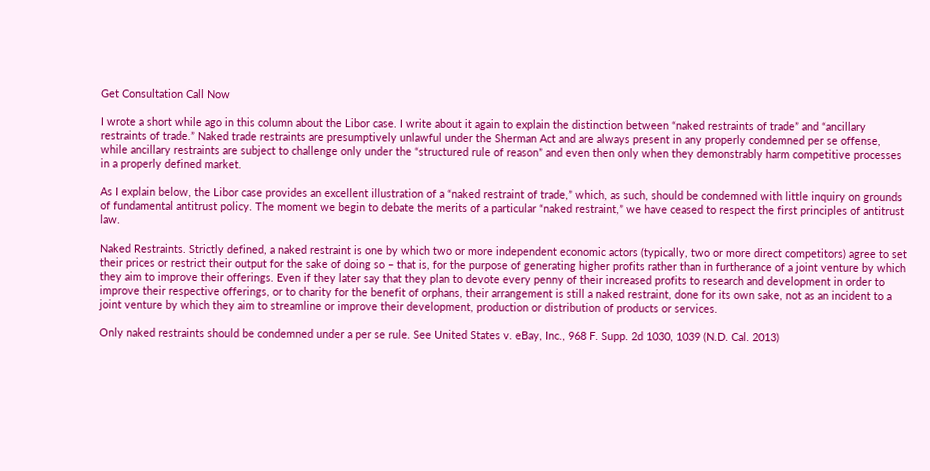Get Consultation Call Now

I wrote a short while ago in this column about the Libor case. I write about it again to explain the distinction between “naked restraints of trade” and “ancillary restraints of trade.” Naked trade restraints are presumptively unlawful under the Sherman Act and are always present in any properly condemned per se offense, while ancillary restraints are subject to challenge only under the “structured rule of reason” and even then only when they demonstrably harm competitive processes in a properly defined market.

As I explain below, the Libor case provides an excellent illustration of a “naked restraint of trade,” which, as such, should be condemned with little inquiry on grounds of fundamental antitrust policy. The moment we begin to debate the merits of a particular “naked restraint,” we have ceased to respect the first principles of antitrust law.

Naked Restraints. Strictly defined, a naked restraint is one by which two or more independent economic actors (typically, two or more direct competitors) agree to set their prices or restrict their output for the sake of doing so – that is, for the purpose of generating higher profits rather than in furtherance of a joint venture by which they aim to improve their offerings. Even if they later say that they plan to devote every penny of their increased profits to research and development in order to improve their respective offerings, or to charity for the benefit of orphans, their arrangement is still a naked restraint, done for its own sake, not as an incident to a joint venture by which they aim to streamline or improve their development, production or distribution of products or services.

Only naked restraints should be condemned under a per se rule. See United States v. eBay, Inc., 968 F. Supp. 2d 1030, 1039 (N.D. Cal. 2013)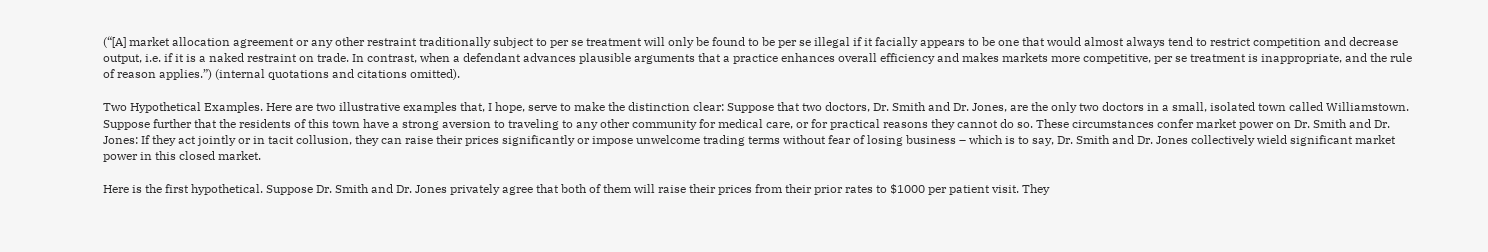(“[A] market allocation agreement or any other restraint traditionally subject to per se treatment will only be found to be per se illegal if it facially appears to be one that would almost always tend to restrict competition and decrease output, i.e. if it is a naked restraint on trade. In contrast, when a defendant advances plausible arguments that a practice enhances overall efficiency and makes markets more competitive, per se treatment is inappropriate, and the rule of reason applies.”) (internal quotations and citations omitted).

Two Hypothetical Examples. Here are two illustrative examples that, I hope, serve to make the distinction clear: Suppose that two doctors, Dr. Smith and Dr. Jones, are the only two doctors in a small, isolated town called Williamstown. Suppose further that the residents of this town have a strong aversion to traveling to any other community for medical care, or for practical reasons they cannot do so. These circumstances confer market power on Dr. Smith and Dr. Jones: If they act jointly or in tacit collusion, they can raise their prices significantly or impose unwelcome trading terms without fear of losing business – which is to say, Dr. Smith and Dr. Jones collectively wield significant market power in this closed market.

Here is the first hypothetical. Suppose Dr. Smith and Dr. Jones privately agree that both of them will raise their prices from their prior rates to $1000 per patient visit. They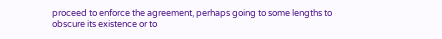proceed to enforce the agreement, perhaps going to some lengths to obscure its existence or to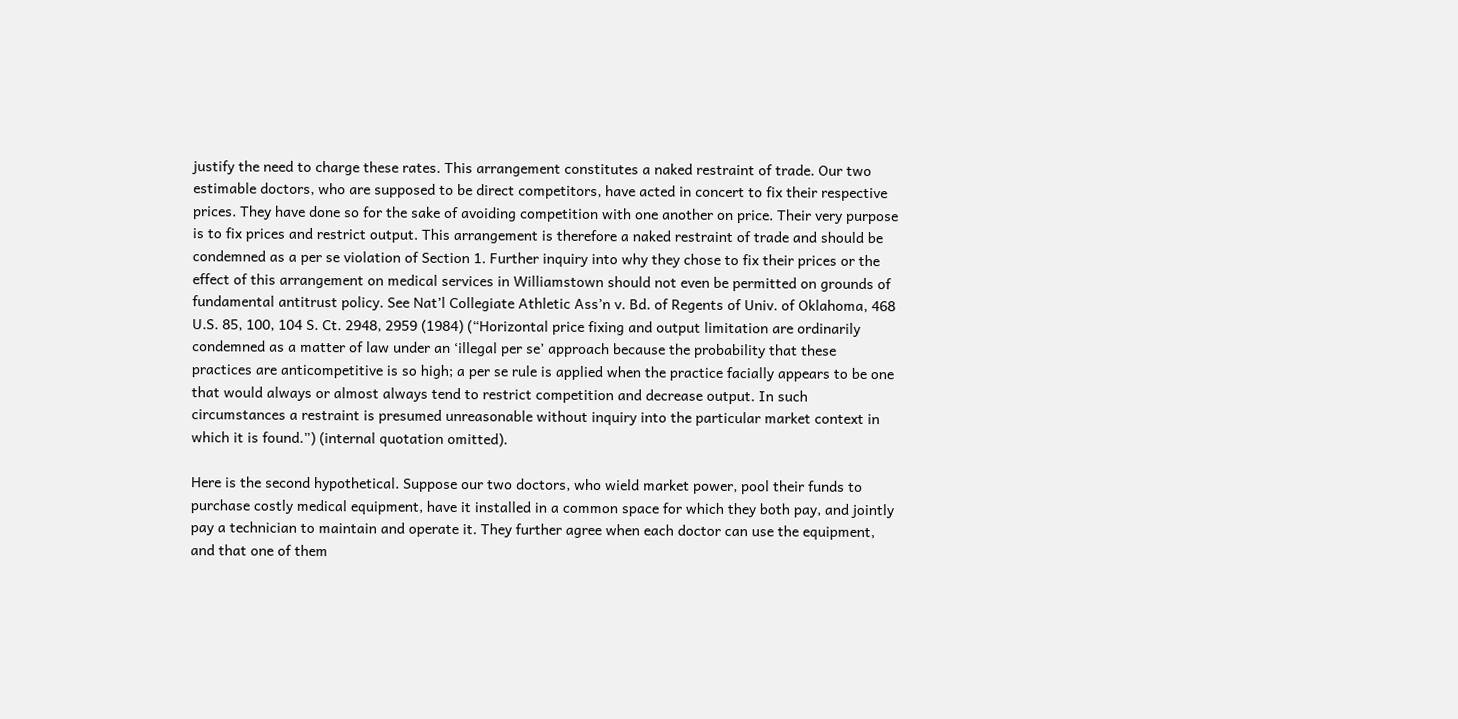justify the need to charge these rates. This arrangement constitutes a naked restraint of trade. Our two estimable doctors, who are supposed to be direct competitors, have acted in concert to fix their respective prices. They have done so for the sake of avoiding competition with one another on price. Their very purpose is to fix prices and restrict output. This arrangement is therefore a naked restraint of trade and should be condemned as a per se violation of Section 1. Further inquiry into why they chose to fix their prices or the effect of this arrangement on medical services in Williamstown should not even be permitted on grounds of fundamental antitrust policy. See Nat’l Collegiate Athletic Ass’n v. Bd. of Regents of Univ. of Oklahoma, 468 U.S. 85, 100, 104 S. Ct. 2948, 2959 (1984) (“Horizontal price fixing and output limitation are ordinarily condemned as a matter of law under an ‘illegal per se’ approach because the probability that these practices are anticompetitive is so high; a per se rule is applied when the practice facially appears to be one that would always or almost always tend to restrict competition and decrease output. In such circumstances a restraint is presumed unreasonable without inquiry into the particular market context in which it is found.”) (internal quotation omitted).

Here is the second hypothetical. Suppose our two doctors, who wield market power, pool their funds to purchase costly medical equipment, have it installed in a common space for which they both pay, and jointly pay a technician to maintain and operate it. They further agree when each doctor can use the equipment, and that one of them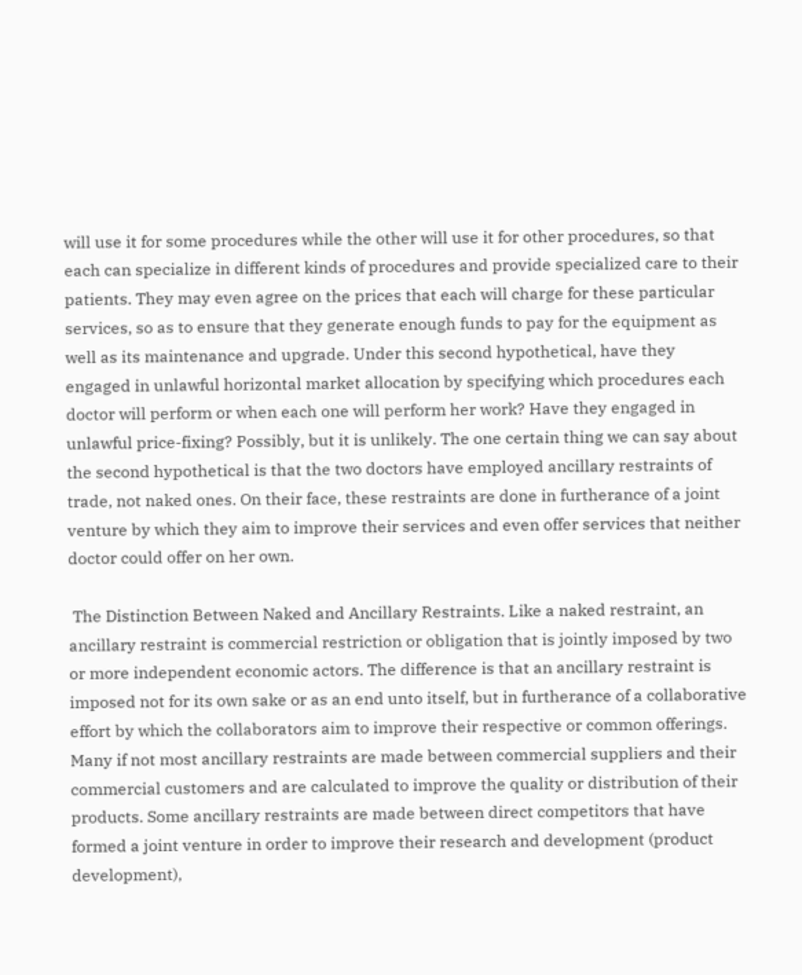will use it for some procedures while the other will use it for other procedures, so that each can specialize in different kinds of procedures and provide specialized care to their patients. They may even agree on the prices that each will charge for these particular services, so as to ensure that they generate enough funds to pay for the equipment as well as its maintenance and upgrade. Under this second hypothetical, have they engaged in unlawful horizontal market allocation by specifying which procedures each doctor will perform or when each one will perform her work? Have they engaged in unlawful price-fixing? Possibly, but it is unlikely. The one certain thing we can say about the second hypothetical is that the two doctors have employed ancillary restraints of trade, not naked ones. On their face, these restraints are done in furtherance of a joint venture by which they aim to improve their services and even offer services that neither doctor could offer on her own.

 The Distinction Between Naked and Ancillary Restraints. Like a naked restraint, an ancillary restraint is commercial restriction or obligation that is jointly imposed by two or more independent economic actors. The difference is that an ancillary restraint is imposed not for its own sake or as an end unto itself, but in furtherance of a collaborative effort by which the collaborators aim to improve their respective or common offerings. Many if not most ancillary restraints are made between commercial suppliers and their commercial customers and are calculated to improve the quality or distribution of their products. Some ancillary restraints are made between direct competitors that have formed a joint venture in order to improve their research and development (product development),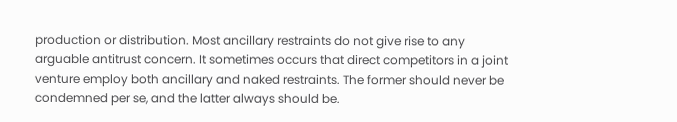production or distribution. Most ancillary restraints do not give rise to any arguable antitrust concern. It sometimes occurs that direct competitors in a joint venture employ both ancillary and naked restraints. The former should never be condemned per se, and the latter always should be.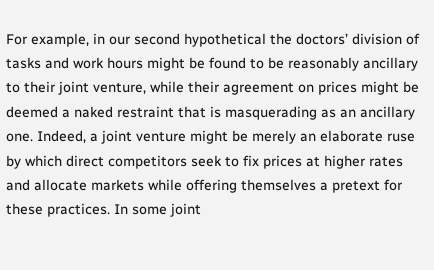For example, in our second hypothetical the doctors’ division of tasks and work hours might be found to be reasonably ancillary to their joint venture, while their agreement on prices might be deemed a naked restraint that is masquerading as an ancillary one. Indeed, a joint venture might be merely an elaborate ruse by which direct competitors seek to fix prices at higher rates and allocate markets while offering themselves a pretext for these practices. In some joint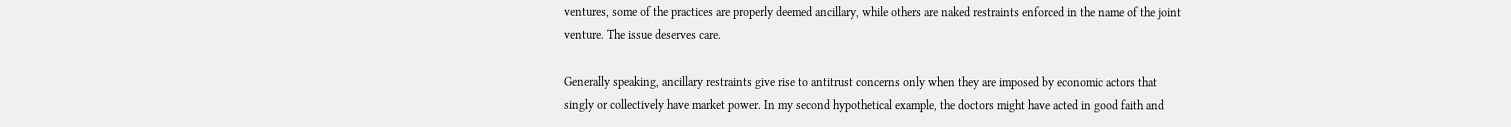ventures, some of the practices are properly deemed ancillary, while others are naked restraints enforced in the name of the joint venture. The issue deserves care.

Generally speaking, ancillary restraints give rise to antitrust concerns only when they are imposed by economic actors that singly or collectively have market power. In my second hypothetical example, the doctors might have acted in good faith and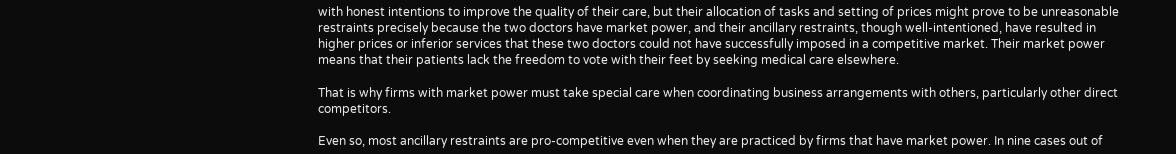with honest intentions to improve the quality of their care, but their allocation of tasks and setting of prices might prove to be unreasonable restraints precisely because the two doctors have market power, and their ancillary restraints, though well-intentioned, have resulted in higher prices or inferior services that these two doctors could not have successfully imposed in a competitive market. Their market power means that their patients lack the freedom to vote with their feet by seeking medical care elsewhere.

That is why firms with market power must take special care when coordinating business arrangements with others, particularly other direct competitors.

Even so, most ancillary restraints are pro-competitive even when they are practiced by firms that have market power. In nine cases out of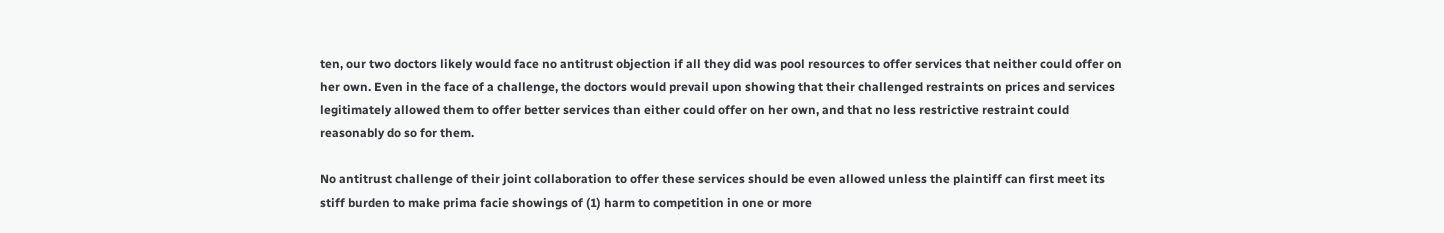ten, our two doctors likely would face no antitrust objection if all they did was pool resources to offer services that neither could offer on her own. Even in the face of a challenge, the doctors would prevail upon showing that their challenged restraints on prices and services legitimately allowed them to offer better services than either could offer on her own, and that no less restrictive restraint could reasonably do so for them.

No antitrust challenge of their joint collaboration to offer these services should be even allowed unless the plaintiff can first meet its stiff burden to make prima facie showings of (1) harm to competition in one or more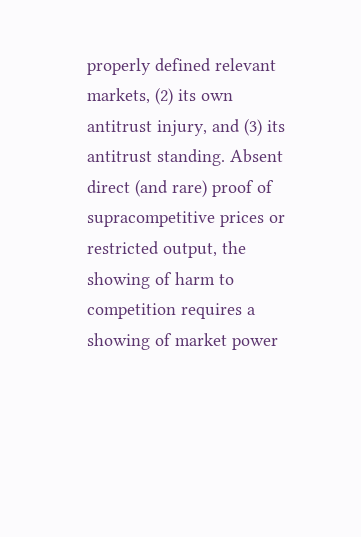properly defined relevant markets, (2) its own antitrust injury, and (3) its antitrust standing. Absent direct (and rare) proof of supracompetitive prices or restricted output, the showing of harm to competition requires a showing of market power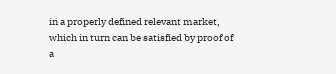in a properly defined relevant market, which in turn can be satisfied by proof of a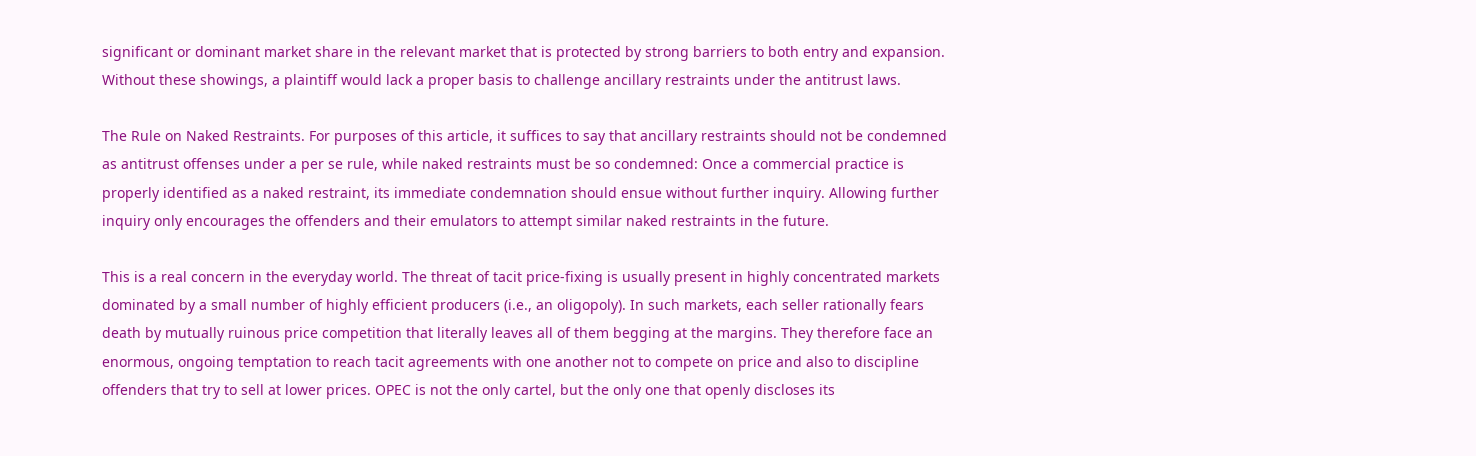significant or dominant market share in the relevant market that is protected by strong barriers to both entry and expansion. Without these showings, a plaintiff would lack a proper basis to challenge ancillary restraints under the antitrust laws.

The Rule on Naked Restraints. For purposes of this article, it suffices to say that ancillary restraints should not be condemned as antitrust offenses under a per se rule, while naked restraints must be so condemned: Once a commercial practice is properly identified as a naked restraint, its immediate condemnation should ensue without further inquiry. Allowing further inquiry only encourages the offenders and their emulators to attempt similar naked restraints in the future.

This is a real concern in the everyday world. The threat of tacit price-fixing is usually present in highly concentrated markets dominated by a small number of highly efficient producers (i.e., an oligopoly). In such markets, each seller rationally fears death by mutually ruinous price competition that literally leaves all of them begging at the margins. They therefore face an enormous, ongoing temptation to reach tacit agreements with one another not to compete on price and also to discipline offenders that try to sell at lower prices. OPEC is not the only cartel, but the only one that openly discloses its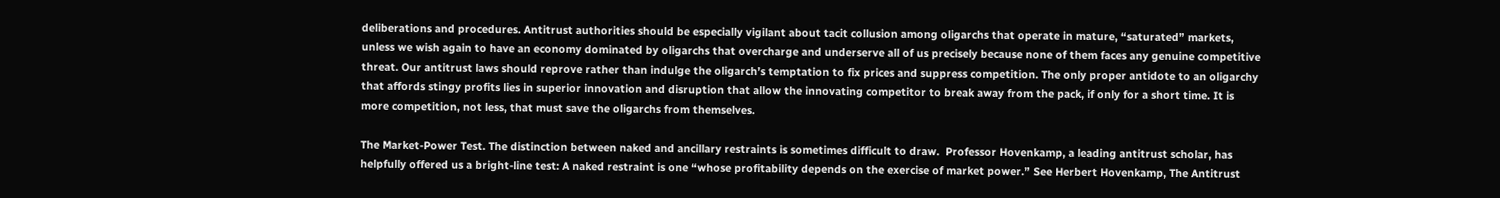deliberations and procedures. Antitrust authorities should be especially vigilant about tacit collusion among oligarchs that operate in mature, “saturated” markets, unless we wish again to have an economy dominated by oligarchs that overcharge and underserve all of us precisely because none of them faces any genuine competitive threat. Our antitrust laws should reprove rather than indulge the oligarch’s temptation to fix prices and suppress competition. The only proper antidote to an oligarchy that affords stingy profits lies in superior innovation and disruption that allow the innovating competitor to break away from the pack, if only for a short time. It is more competition, not less, that must save the oligarchs from themselves.

The Market-Power Test. The distinction between naked and ancillary restraints is sometimes difficult to draw.  Professor Hovenkamp, a leading antitrust scholar, has helpfully offered us a bright-line test: A naked restraint is one “whose profitability depends on the exercise of market power.” See Herbert Hovenkamp, The Antitrust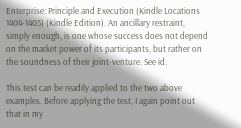Enterprise: Principle and Execution (Kindle Locations 1404-1405) (Kindle Edition). An ancillary restraint, simply enough, is one whose success does not depend on the market power of its participants, but rather on the soundness of their joint-venture. See id.

This test can be readily applied to the two above examples. Before applying the test, I again point out that in my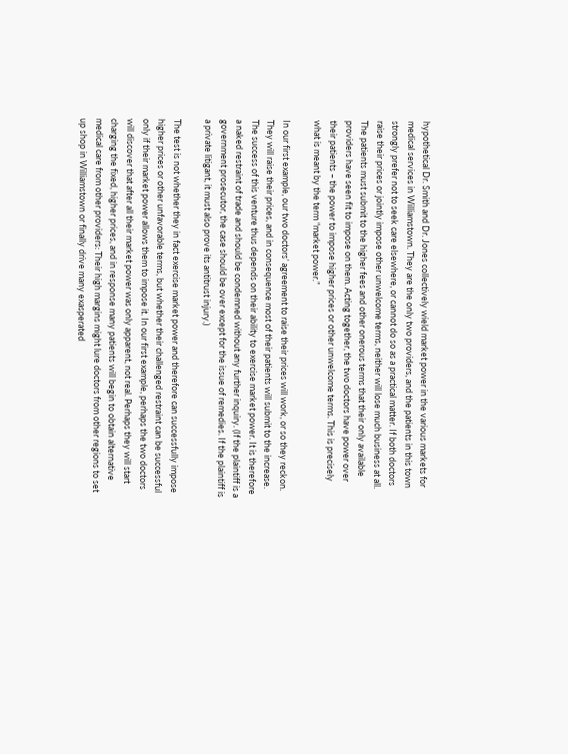hypothetical Dr. Smith and Dr. Jones collectively wield market power in the various markets for medical services in Williamstown. They are the only two providers, and the patients in this town strongly prefer not to seek care elsewhere, or cannot do so as a practical matter. If both doctors raise their prices or jointly impose other unwelcome terms, neither will lose much business at all. The patients must submit to the higher fees and other onerous terms that their only available providers have seen fit to impose on them. Acting together, the two doctors have power over their patients – the power to impose higher prices or other unwelcome terms. This is precisely what is meant by the term “market power.”

In our first example, our two doctors’ agreement to raise their prices will work, or so they reckon. They will raise their prices, and in consequence most of their patients will submit to the increase. The success of this venture thus depends on their ability to exercise market power. It is therefore a naked restraint of trade and should be condemned without any further inquiry. (If the plaintiff is a government prosecutor, the case should be over except for the issue of remedies. If the plaintiff is a private litigant, it must also prove its antitrust injury.)

The test is not whether they in fact exercise market power and therefore can successfully impose higher prices or other unfavorable terms, but whether their challenged restraint can be successful only if their market power allows them to impose it. In our first example, perhaps the two doctors will discover that after all their market power was only apparent, not real. Perhaps they will start charging the fixed, higher prices, and in response many patients will begin to obtain alternative medical care from other providers: Their high margins might lure doctors from other regions to set up shop in Williamstown or finally drive many exasperated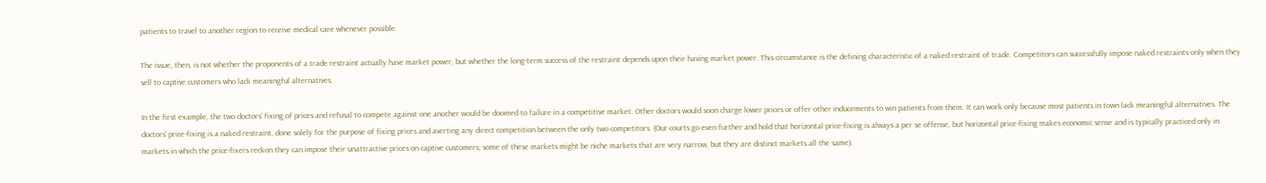patients to travel to another region to receive medical care whenever possible.

The issue, then, is not whether the proponents of a trade restraint actually have market power, but whether the long-term success of the restraint depends upon their having market power. This circumstance is the defining characteristic of a naked restraint of trade. Competitors can successfully impose naked restraints only when they sell to captive customers who lack meaningful alternatives.

In the first example, the two doctors’ fixing of prices and refusal to compete against one another would be doomed to failure in a competitive market. Other doctors would soon charge lower prices or offer other inducements to win patients from them. It can work only because most patients in town lack meaningful alternatives. The doctors’ price-fixing is a naked restraint, done solely for the purpose of fixing prices and averting any direct competition between the only two competitors. (Our courts go even further and hold that horizontal price-fixing is always a per se offense, but horizontal price-fixing makes economic sense and is typically practiced only in markets in which the price-fixers reckon they can impose their unattractive prices on captive customers; some of these markets might be niche markets that are very narrow, but they are distinct markets all the same).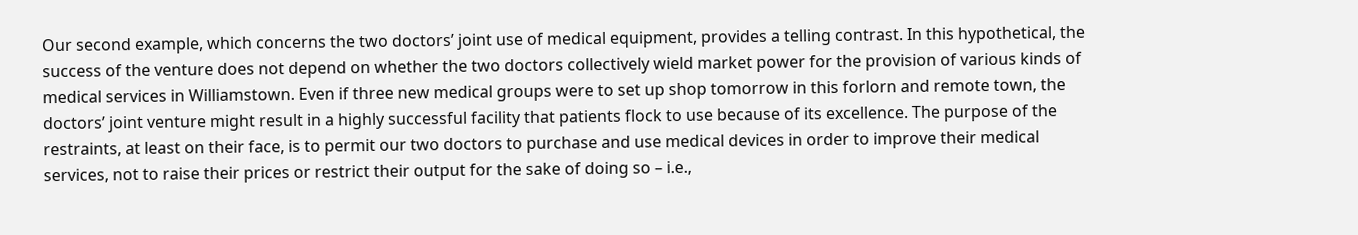Our second example, which concerns the two doctors’ joint use of medical equipment, provides a telling contrast. In this hypothetical, the success of the venture does not depend on whether the two doctors collectively wield market power for the provision of various kinds of medical services in Williamstown. Even if three new medical groups were to set up shop tomorrow in this forlorn and remote town, the doctors’ joint venture might result in a highly successful facility that patients flock to use because of its excellence. The purpose of the restraints, at least on their face, is to permit our two doctors to purchase and use medical devices in order to improve their medical services, not to raise their prices or restrict their output for the sake of doing so – i.e.,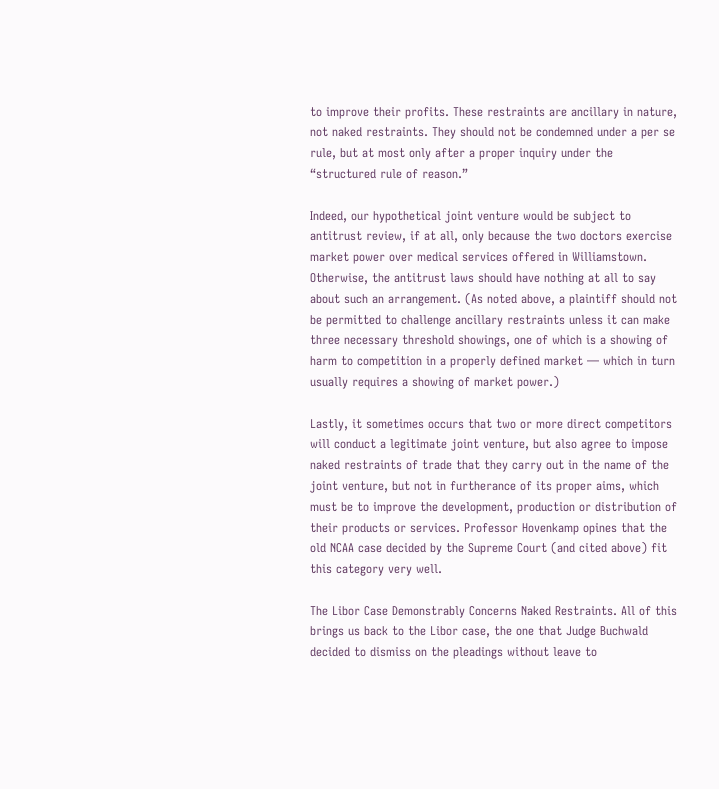to improve their profits. These restraints are ancillary in nature, not naked restraints. They should not be condemned under a per se rule, but at most only after a proper inquiry under the “structured rule of reason.”

Indeed, our hypothetical joint venture would be subject to antitrust review, if at all, only because the two doctors exercise market power over medical services offered in Williamstown. Otherwise, the antitrust laws should have nothing at all to say about such an arrangement. (As noted above, a plaintiff should not be permitted to challenge ancillary restraints unless it can make three necessary threshold showings, one of which is a showing of harm to competition in a properly defined market — which in turn usually requires a showing of market power.)

Lastly, it sometimes occurs that two or more direct competitors will conduct a legitimate joint venture, but also agree to impose naked restraints of trade that they carry out in the name of the joint venture, but not in furtherance of its proper aims, which must be to improve the development, production or distribution of their products or services. Professor Hovenkamp opines that the old NCAA case decided by the Supreme Court (and cited above) fit this category very well.

The Libor Case Demonstrably Concerns Naked Restraints. All of this brings us back to the Libor case, the one that Judge Buchwald decided to dismiss on the pleadings without leave to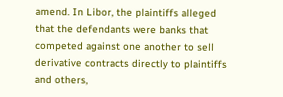amend. In Libor, the plaintiffs alleged that the defendants were banks that competed against one another to sell derivative contracts directly to plaintiffs and others,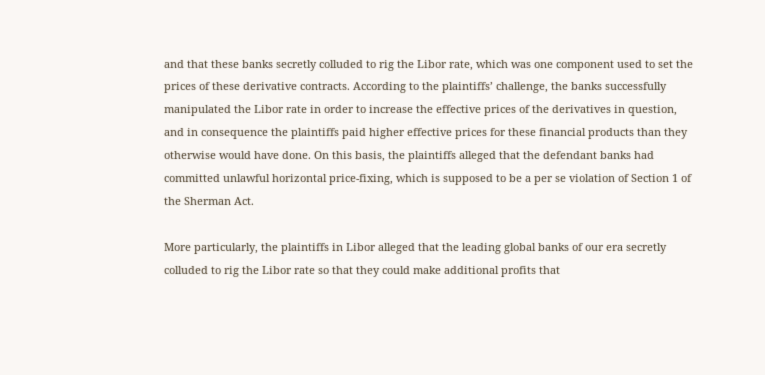and that these banks secretly colluded to rig the Libor rate, which was one component used to set the prices of these derivative contracts. According to the plaintiffs’ challenge, the banks successfully manipulated the Libor rate in order to increase the effective prices of the derivatives in question, and in consequence the plaintiffs paid higher effective prices for these financial products than they otherwise would have done. On this basis, the plaintiffs alleged that the defendant banks had committed unlawful horizontal price-fixing, which is supposed to be a per se violation of Section 1 of the Sherman Act.

More particularly, the plaintiffs in Libor alleged that the leading global banks of our era secretly colluded to rig the Libor rate so that they could make additional profits that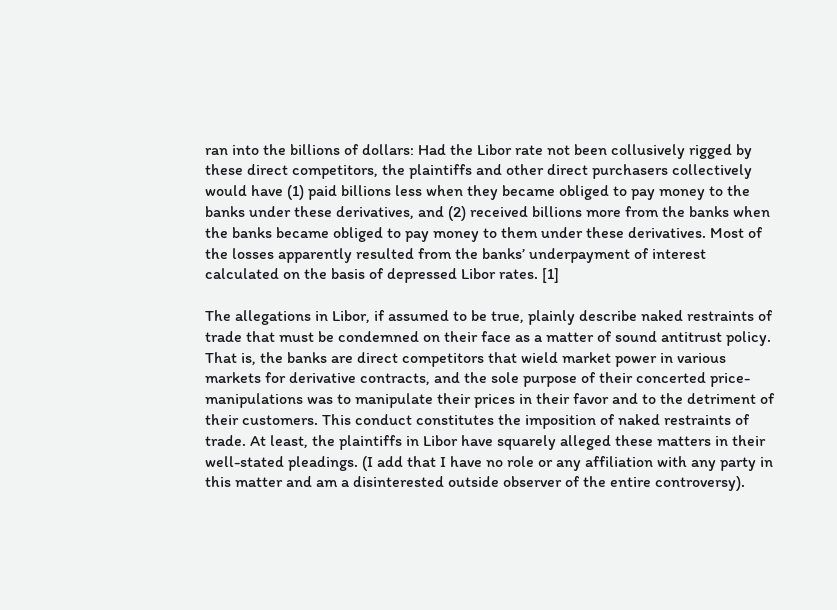ran into the billions of dollars: Had the Libor rate not been collusively rigged by these direct competitors, the plaintiffs and other direct purchasers collectively would have (1) paid billions less when they became obliged to pay money to the banks under these derivatives, and (2) received billions more from the banks when the banks became obliged to pay money to them under these derivatives. Most of the losses apparently resulted from the banks’ underpayment of interest calculated on the basis of depressed Libor rates. [1]

The allegations in Libor, if assumed to be true, plainly describe naked restraints of trade that must be condemned on their face as a matter of sound antitrust policy. That is, the banks are direct competitors that wield market power in various markets for derivative contracts, and the sole purpose of their concerted price-manipulations was to manipulate their prices in their favor and to the detriment of their customers. This conduct constitutes the imposition of naked restraints of trade. At least, the plaintiffs in Libor have squarely alleged these matters in their well-stated pleadings. (I add that I have no role or any affiliation with any party in this matter and am a disinterested outside observer of the entire controversy).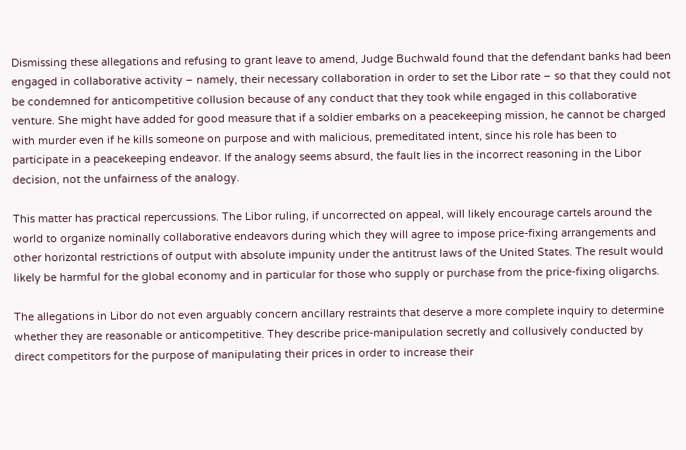Dismissing these allegations and refusing to grant leave to amend, Judge Buchwald found that the defendant banks had been engaged in collaborative activity – namely, their necessary collaboration in order to set the Libor rate – so that they could not be condemned for anticompetitive collusion because of any conduct that they took while engaged in this collaborative venture. She might have added for good measure that if a soldier embarks on a peacekeeping mission, he cannot be charged with murder even if he kills someone on purpose and with malicious, premeditated intent, since his role has been to participate in a peacekeeping endeavor. If the analogy seems absurd, the fault lies in the incorrect reasoning in the Libor decision, not the unfairness of the analogy.

This matter has practical repercussions. The Libor ruling, if uncorrected on appeal, will likely encourage cartels around the world to organize nominally collaborative endeavors during which they will agree to impose price-fixing arrangements and other horizontal restrictions of output with absolute impunity under the antitrust laws of the United States. The result would likely be harmful for the global economy and in particular for those who supply or purchase from the price-fixing oligarchs.

The allegations in Libor do not even arguably concern ancillary restraints that deserve a more complete inquiry to determine whether they are reasonable or anticompetitive. They describe price-manipulation secretly and collusively conducted by direct competitors for the purpose of manipulating their prices in order to increase their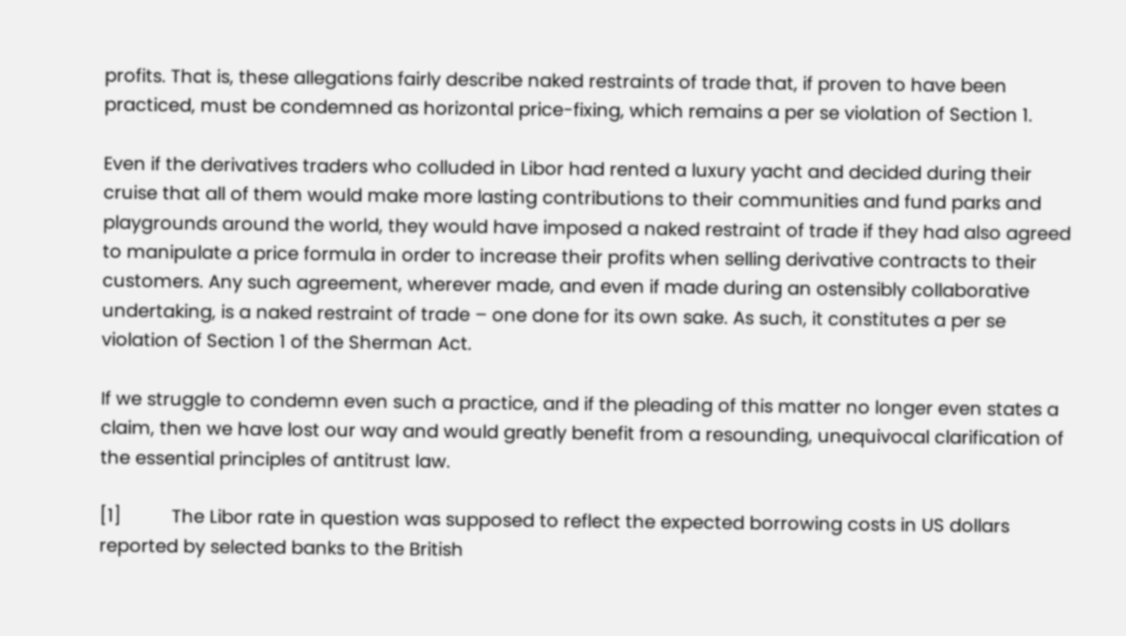profits. That is, these allegations fairly describe naked restraints of trade that, if proven to have been practiced, must be condemned as horizontal price-fixing, which remains a per se violation of Section 1.

Even if the derivatives traders who colluded in Libor had rented a luxury yacht and decided during their cruise that all of them would make more lasting contributions to their communities and fund parks and playgrounds around the world, they would have imposed a naked restraint of trade if they had also agreed to manipulate a price formula in order to increase their profits when selling derivative contracts to their customers. Any such agreement, wherever made, and even if made during an ostensibly collaborative undertaking, is a naked restraint of trade – one done for its own sake. As such, it constitutes a per se violation of Section 1 of the Sherman Act.

If we struggle to condemn even such a practice, and if the pleading of this matter no longer even states a claim, then we have lost our way and would greatly benefit from a resounding, unequivocal clarification of the essential principles of antitrust law.

[1]          The Libor rate in question was supposed to reflect the expected borrowing costs in US dollars reported by selected banks to the British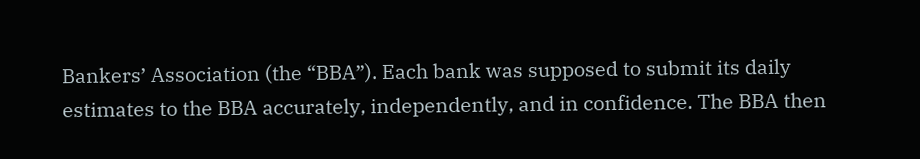Bankers’ Association (the “BBA”). Each bank was supposed to submit its daily estimates to the BBA accurately, independently, and in confidence. The BBA then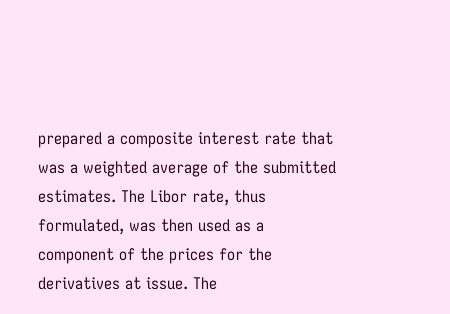prepared a composite interest rate that was a weighted average of the submitted estimates. The Libor rate, thus formulated, was then used as a component of the prices for the derivatives at issue. The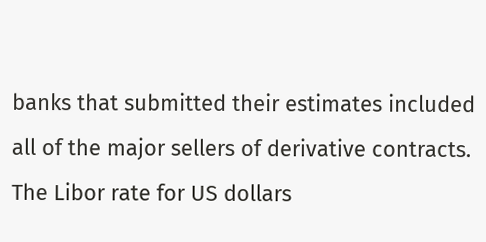banks that submitted their estimates included all of the major sellers of derivative contracts. The Libor rate for US dollars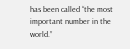has been called “the most important number in the world.”